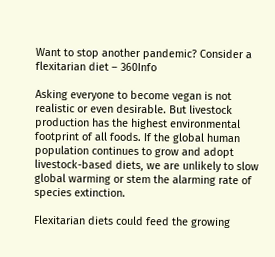Want to stop another pandemic? Consider a flexitarian diet – 360Info

Asking everyone to become vegan is not realistic or even desirable. But livestock production has the highest environmental footprint of all foods. If the global human population continues to grow and adopt livestock-based diets, we are unlikely to slow global warming or stem the alarming rate of species extinction.

Flexitarian diets could feed the growing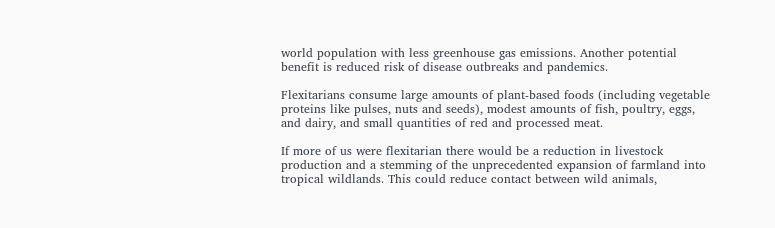world population with less greenhouse gas emissions. Another potential benefit is reduced risk of disease outbreaks and pandemics.

Flexitarians consume large amounts of plant-based foods (including vegetable proteins like pulses, nuts and seeds), modest amounts of fish, poultry, eggs, and dairy, and small quantities of red and processed meat.

If more of us were flexitarian there would be a reduction in livestock production and a stemming of the unprecedented expansion of farmland into tropical wildlands. This could reduce contact between wild animals,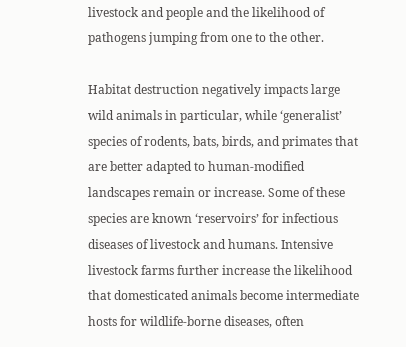livestock and people and the likelihood of pathogens jumping from one to the other.

Habitat destruction negatively impacts large wild animals in particular, while ‘generalist’ species of rodents, bats, birds, and primates that are better adapted to human-modified landscapes remain or increase. Some of these species are known ‘reservoirs’ for infectious diseases of livestock and humans. Intensive livestock farms further increase the likelihood that domesticated animals become intermediate hosts for wildlife-borne diseases, often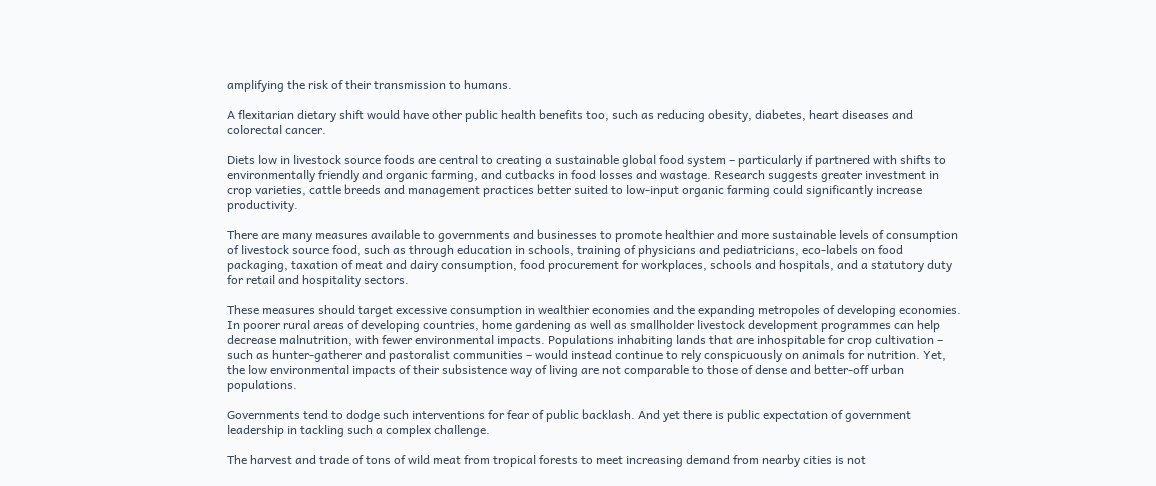amplifying the risk of their transmission to humans.

A flexitarian dietary shift would have other public health benefits too, such as reducing obesity, diabetes, heart diseases and colorectal cancer.

Diets low in livestock source foods are central to creating a sustainable global food system – particularly if partnered with shifts to environmentally friendly and organic farming, and cutbacks in food losses and wastage. Research suggests greater investment in crop varieties, cattle breeds and management practices better suited to low-input organic farming could significantly increase productivity.

There are many measures available to governments and businesses to promote healthier and more sustainable levels of consumption of livestock source food, such as through education in schools, training of physicians and pediatricians, eco-labels on food packaging, taxation of meat and dairy consumption, food procurement for workplaces, schools and hospitals, and a statutory duty for retail and hospitality sectors.

These measures should target excessive consumption in wealthier economies and the expanding metropoles of developing economies. In poorer rural areas of developing countries, home gardening as well as smallholder livestock development programmes can help decrease malnutrition, with fewer environmental impacts. Populations inhabiting lands that are inhospitable for crop cultivation – such as hunter-gatherer and pastoralist communities – would instead continue to rely conspicuously on animals for nutrition. Yet, the low environmental impacts of their subsistence way of living are not comparable to those of dense and better-off urban populations.

Governments tend to dodge such interventions for fear of public backlash. And yet there is public expectation of government leadership in tackling such a complex challenge.

The harvest and trade of tons of wild meat from tropical forests to meet increasing demand from nearby cities is not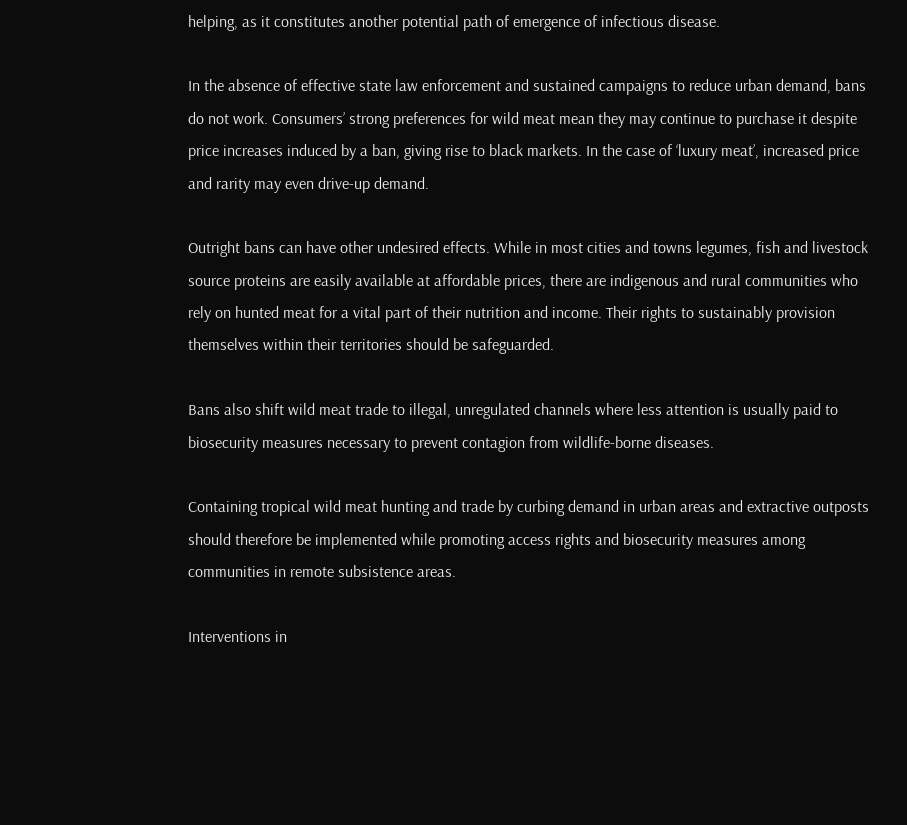helping, as it constitutes another potential path of emergence of infectious disease.

In the absence of effective state law enforcement and sustained campaigns to reduce urban demand, bans do not work. Consumers’ strong preferences for wild meat mean they may continue to purchase it despite price increases induced by a ban, giving rise to black markets. In the case of ‘luxury meat’, increased price and rarity may even drive-up demand.

Outright bans can have other undesired effects. While in most cities and towns legumes, fish and livestock source proteins are easily available at affordable prices, there are indigenous and rural communities who rely on hunted meat for a vital part of their nutrition and income. Their rights to sustainably provision themselves within their territories should be safeguarded.

Bans also shift wild meat trade to illegal, unregulated channels where less attention is usually paid to biosecurity measures necessary to prevent contagion from wildlife-borne diseases.

Containing tropical wild meat hunting and trade by curbing demand in urban areas and extractive outposts should therefore be implemented while promoting access rights and biosecurity measures among communities in remote subsistence areas.

Interventions in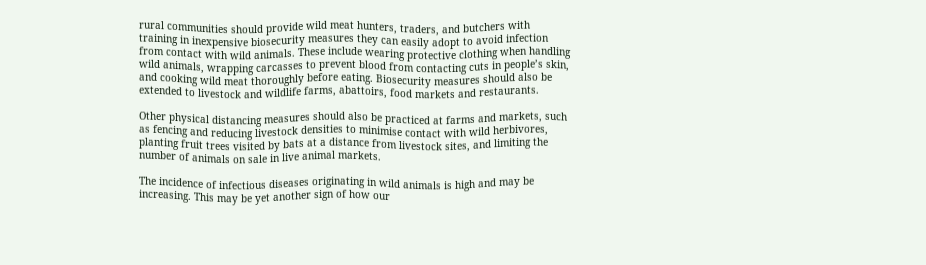rural communities should provide wild meat hunters, traders, and butchers with training in inexpensive biosecurity measures they can easily adopt to avoid infection from contact with wild animals. These include wearing protective clothing when handling wild animals, wrapping carcasses to prevent blood from contacting cuts in people’s skin, and cooking wild meat thoroughly before eating. Biosecurity measures should also be extended to livestock and wildlife farms, abattoirs, food markets and restaurants.

Other physical distancing measures should also be practiced at farms and markets, such as fencing and reducing livestock densities to minimise contact with wild herbivores, planting fruit trees visited by bats at a distance from livestock sites, and limiting the number of animals on sale in live animal markets.

The incidence of infectious diseases originating in wild animals is high and may be increasing. This may be yet another sign of how our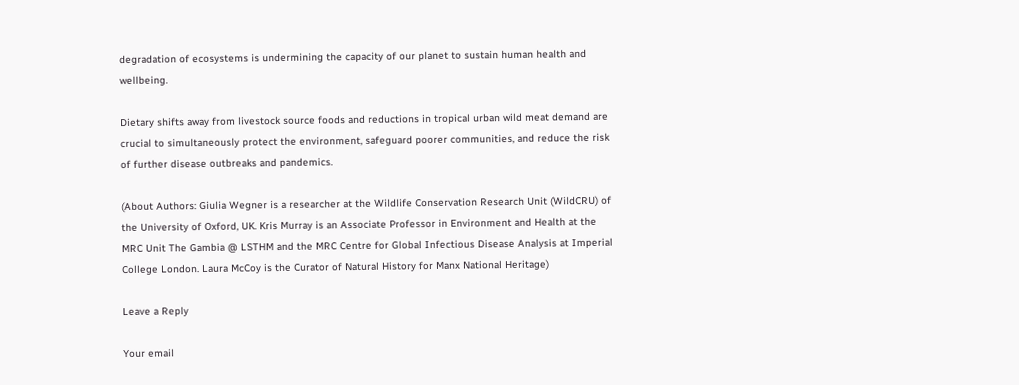degradation of ecosystems is undermining the capacity of our planet to sustain human health and wellbeing.

Dietary shifts away from livestock source foods and reductions in tropical urban wild meat demand are crucial to simultaneously protect the environment, safeguard poorer communities, and reduce the risk of further disease outbreaks and pandemics.

(About Authors: Giulia Wegner is a researcher at the Wildlife Conservation Research Unit (WildCRU) of the University of Oxford, UK. Kris Murray is an Associate Professor in Environment and Health at the MRC Unit The Gambia @ LSTHM and the MRC Centre for Global Infectious Disease Analysis at Imperial College London. Laura McCoy is the Curator of Natural History for Manx National Heritage)

Leave a Reply

Your email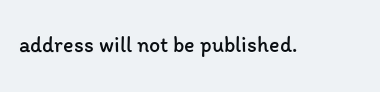address will not be published.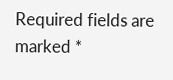Required fields are marked *